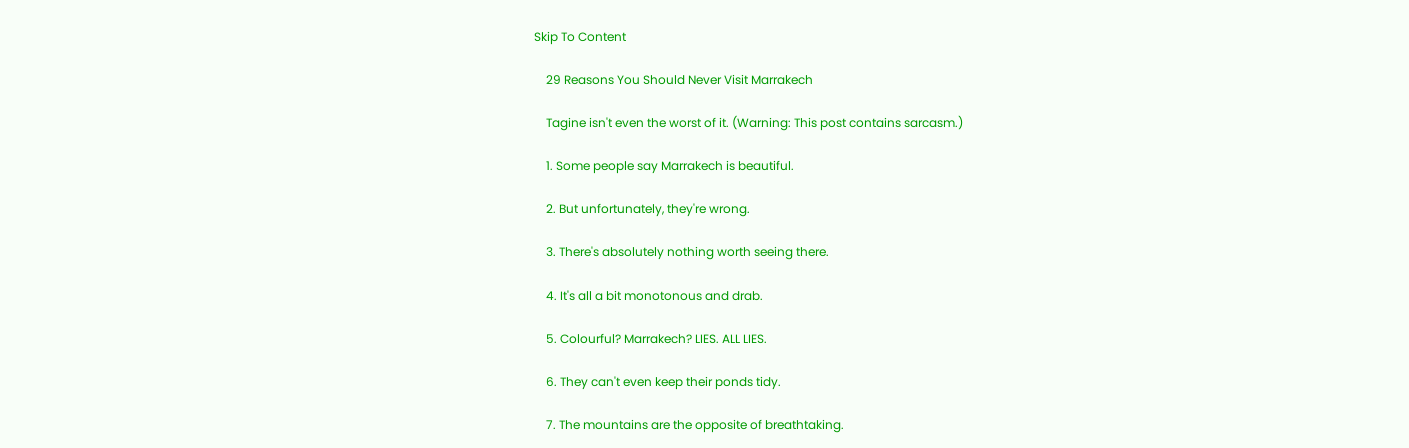Skip To Content

    29 Reasons You Should Never Visit Marrakech

    Tagine isn't even the worst of it. (Warning: This post contains sarcasm.)

    1. Some people say Marrakech is beautiful.

    2. But unfortunately, they're wrong.

    3. There's absolutely nothing worth seeing there.

    4. It's all a bit monotonous and drab.

    5. Colourful? Marrakech? LIES. ALL LIES.

    6. They can't even keep their ponds tidy.

    7. The mountains are the opposite of breathtaking.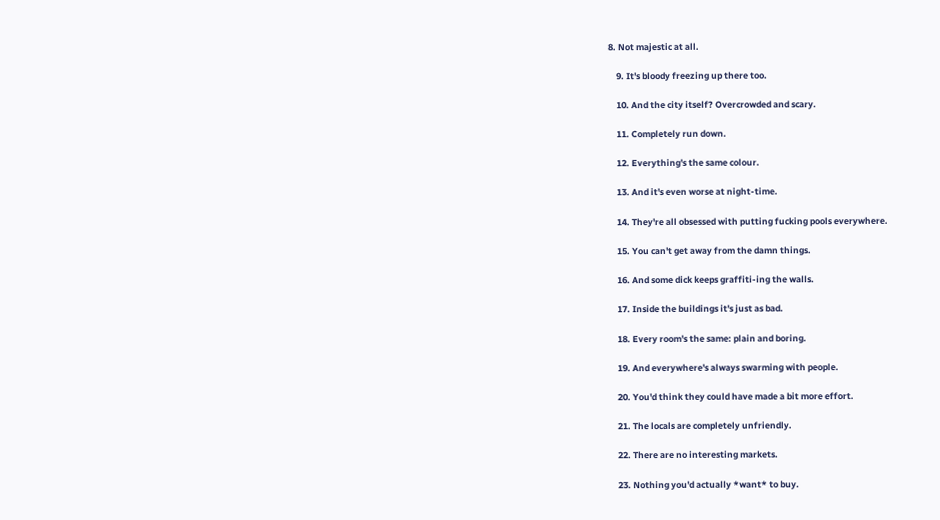8. Not majestic at all.

    9. It's bloody freezing up there too.

    10. And the city itself? Overcrowded and scary.

    11. Completely run down.

    12. Everything's the same colour.

    13. And it's even worse at night-time.

    14. They're all obsessed with putting fucking pools everywhere.

    15. You can't get away from the damn things.

    16. And some dick keeps graffiti-ing the walls.

    17. Inside the buildings it's just as bad.

    18. Every room's the same: plain and boring.

    19. And everywhere's always swarming with people.

    20. You'd think they could have made a bit more effort.

    21. The locals are completely unfriendly.

    22. There are no interesting markets.

    23. Nothing you'd actually *want* to buy.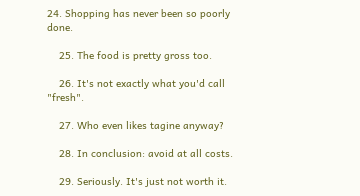24. Shopping has never been so poorly done.

    25. The food is pretty gross too.

    26. It's not exactly what you'd call "fresh".

    27. Who even likes tagine anyway?

    28. In conclusion: avoid at all costs.

    29. Seriously. It's just not worth it.